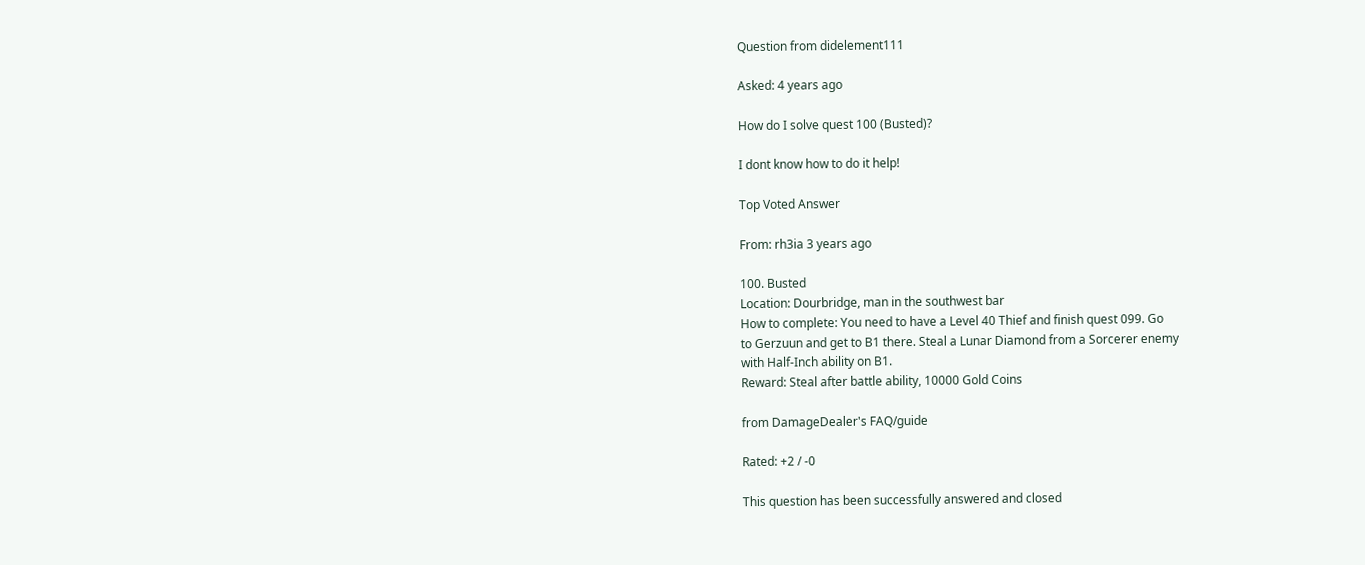Question from didelement111

Asked: 4 years ago

How do I solve quest 100 (Busted)?

I dont know how to do it help!

Top Voted Answer

From: rh3ia 3 years ago

100. Busted
Location: Dourbridge, man in the southwest bar
How to complete: You need to have a Level 40 Thief and finish quest 099. Go
to Gerzuun and get to B1 there. Steal a Lunar Diamond from a Sorcerer enemy
with Half-Inch ability on B1.
Reward: Steal after battle ability, 10000 Gold Coins

from DamageDealer's FAQ/guide

Rated: +2 / -0

This question has been successfully answered and closed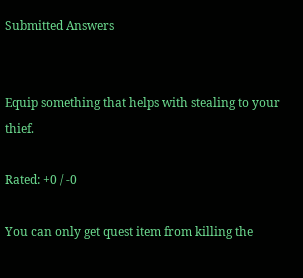Submitted Answers


Equip something that helps with stealing to your thief.

Rated: +0 / -0

You can only get quest item from killing the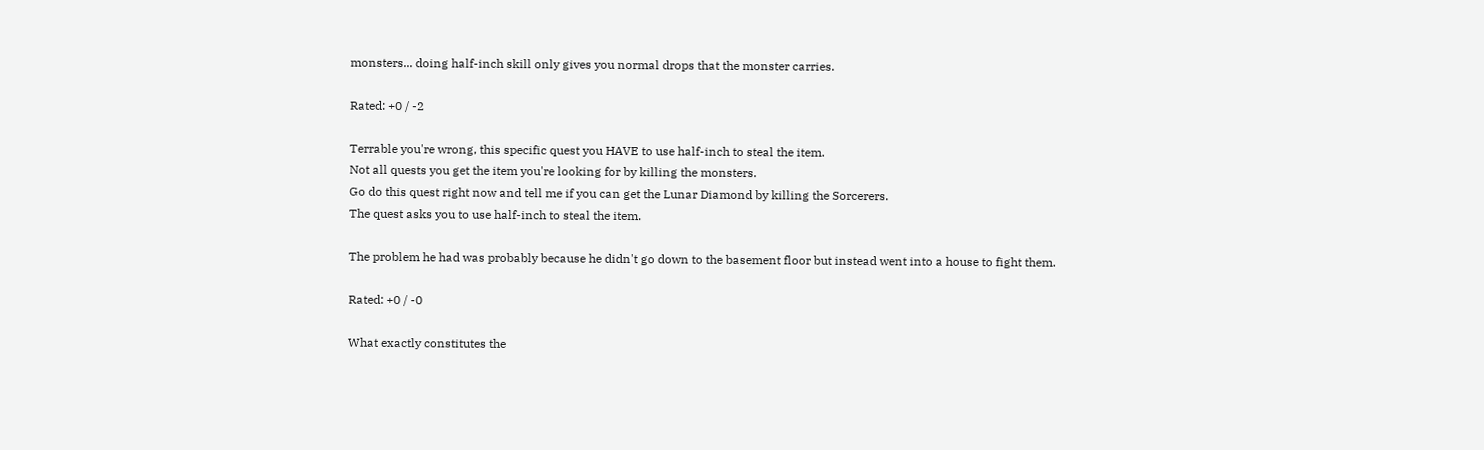monsters... doing half-inch skill only gives you normal drops that the monster carries.

Rated: +0 / -2

Terrable you're wrong, this specific quest you HAVE to use half-inch to steal the item.
Not all quests you get the item you're looking for by killing the monsters.
Go do this quest right now and tell me if you can get the Lunar Diamond by killing the Sorcerers.
The quest asks you to use half-inch to steal the item.

The problem he had was probably because he didn't go down to the basement floor but instead went into a house to fight them.

Rated: +0 / -0

What exactly constitutes the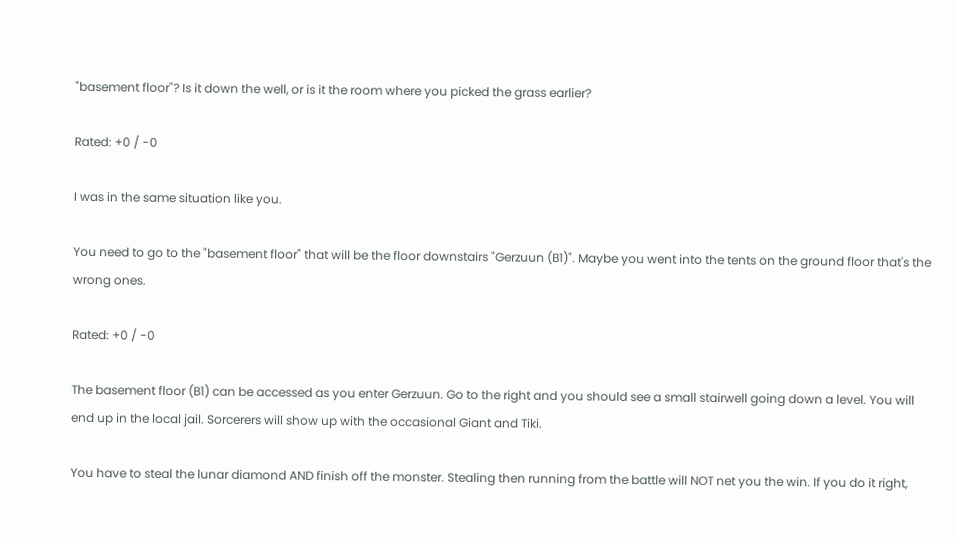"basement floor"? Is it down the well, or is it the room where you picked the grass earlier?

Rated: +0 / -0

I was in the same situation like you.

You need to go to the "basement floor" that will be the floor downstairs "Gerzuun (B1)". Maybe you went into the tents on the ground floor that's the wrong ones.

Rated: +0 / -0

The basement floor (B1) can be accessed as you enter Gerzuun. Go to the right and you should see a small stairwell going down a level. You will end up in the local jail. Sorcerers will show up with the occasional Giant and Tiki.

You have to steal the lunar diamond AND finish off the monster. Stealing then running from the battle will NOT net you the win. If you do it right,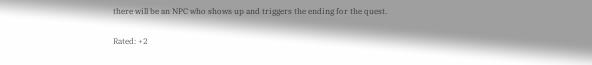there will be an NPC who shows up and triggers the ending for the quest.

Rated: +2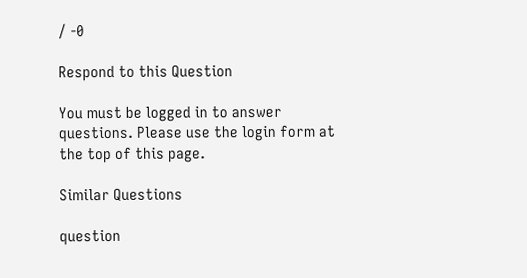/ -0

Respond to this Question

You must be logged in to answer questions. Please use the login form at the top of this page.

Similar Questions

question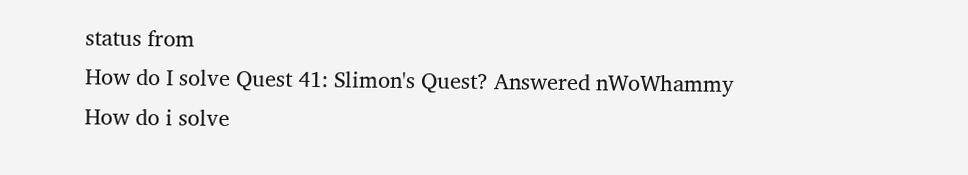status from
How do I solve Quest 41: Slimon's Quest? Answered nWoWhammy
How do i solve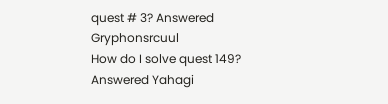quest # 3? Answered Gryphonsrcuul
How do I solve quest 149? Answered Yahagi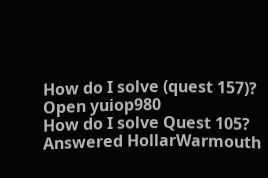How do I solve (quest 157)? Open yuiop980
How do I solve Quest 105? Answered HollarWarmouth